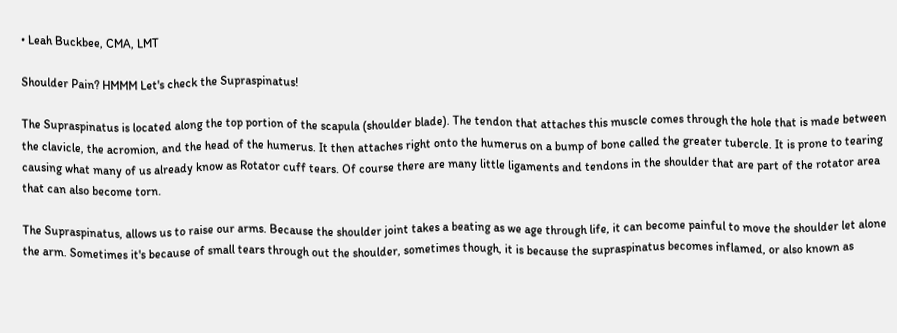• Leah Buckbee, CMA, LMT

Shoulder Pain? HMMM Let's check the Supraspinatus!

The Supraspinatus is located along the top portion of the scapula (shoulder blade). The tendon that attaches this muscle comes through the hole that is made between the clavicle, the acromion, and the head of the humerus. It then attaches right onto the humerus on a bump of bone called the greater tubercle. It is prone to tearing causing what many of us already know as Rotator cuff tears. Of course there are many little ligaments and tendons in the shoulder that are part of the rotator area that can also become torn.

The Supraspinatus, allows us to raise our arms. Because the shoulder joint takes a beating as we age through life, it can become painful to move the shoulder let alone the arm. Sometimes it's because of small tears through out the shoulder, sometimes though, it is because the supraspinatus becomes inflamed, or also known as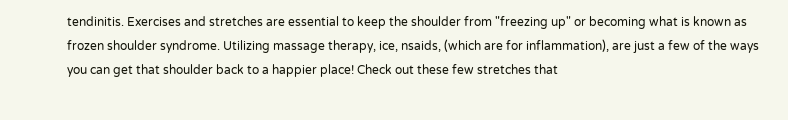tendinitis. Exercises and stretches are essential to keep the shoulder from "freezing up" or becoming what is known as frozen shoulder syndrome. Utilizing massage therapy, ice, nsaids, (which are for inflammation), are just a few of the ways you can get that shoulder back to a happier place! Check out these few stretches that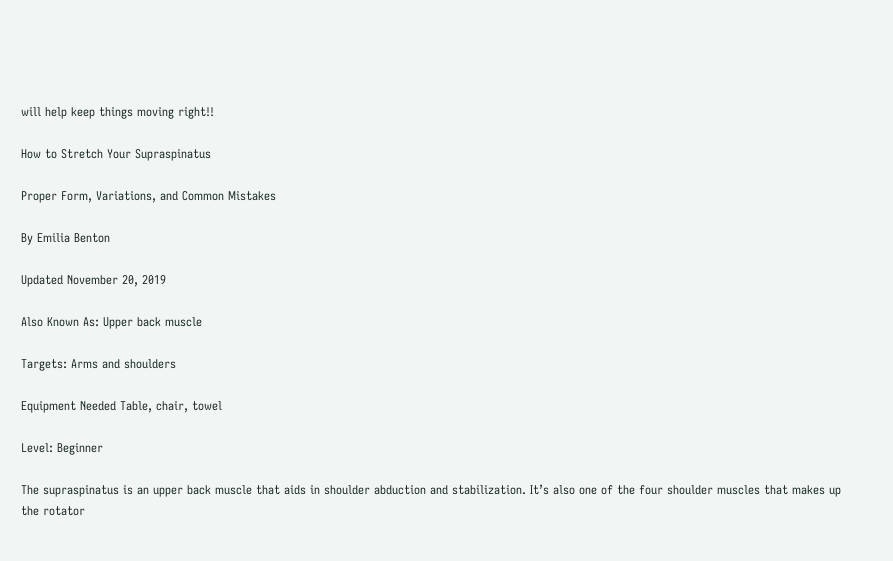will help keep things moving right!!

How to Stretch Your Supraspinatus

Proper Form, Variations, and Common Mistakes

By Emilia Benton

Updated November 20, 2019

Also Known As: Upper back muscle

Targets: Arms and shoulders

Equipment Needed Table, chair, towel

Level: Beginner

The supraspinatus is an upper back muscle that aids in shoulder abduction and stabilization. It’s also one of the four shoulder muscles that makes up the rotator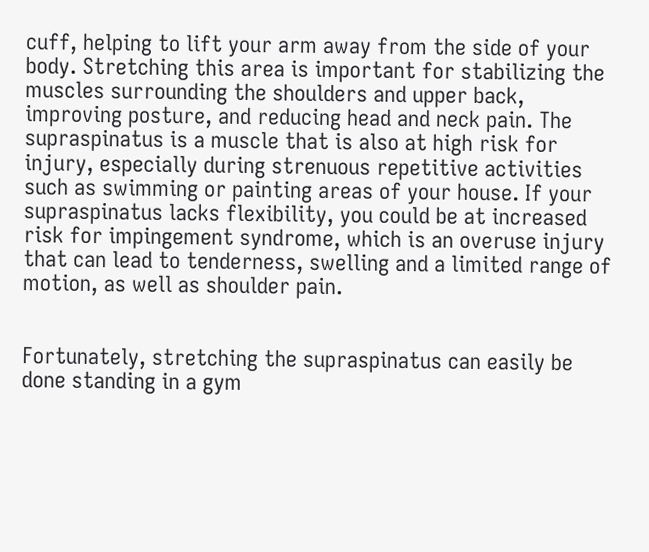cuff, helping to lift your arm away from the side of your body. Stretching this area is important for stabilizing the muscles surrounding the shoulders and upper back, improving posture, and reducing head and neck pain. The supraspinatus is a muscle that is also at high risk for injury, especially during strenuous repetitive activities such as swimming or painting areas of your house. If your supraspinatus lacks flexibility, you could be at increased risk for impingement syndrome, which is an overuse injury that can lead to tenderness, swelling and a limited range of motion, as well as shoulder pain.


Fortunately, stretching the supraspinatus can easily be done standing in a gym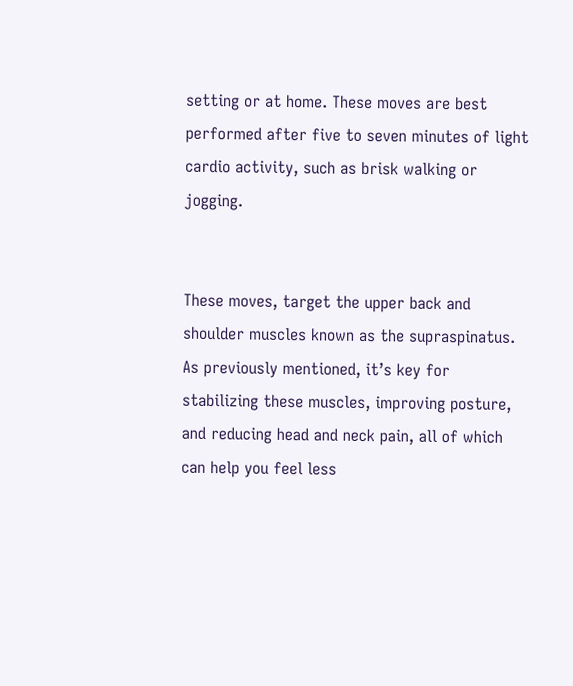setting or at home. These moves are best performed after five to seven minutes of light cardio activity, such as brisk walking or jogging.


These moves, target the upper back and shoulder muscles known as the supraspinatus. As previously mentioned, it’s key for stabilizing these muscles, improving posture, and reducing head and neck pain, all of which can help you feel less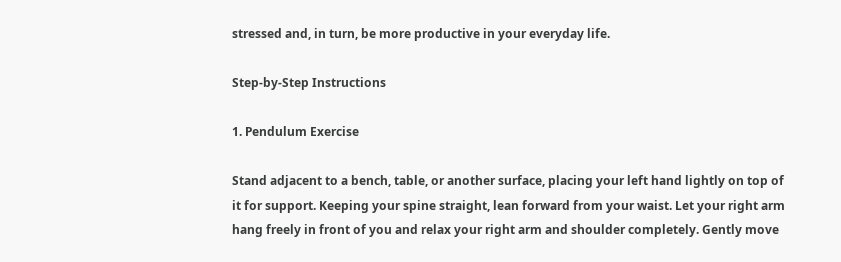stressed and, in turn, be more productive in your everyday life.

Step-by-Step Instructions

1. Pendulum Exercise

Stand adjacent to a bench, table, or another surface, placing your left hand lightly on top of it for support. Keeping your spine straight, lean forward from your waist. Let your right arm hang freely in front of you and relax your right arm and shoulder completely. Gently move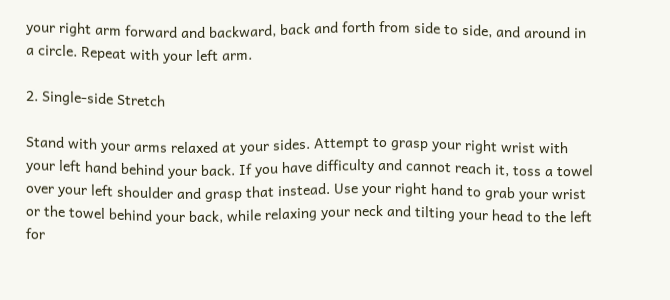your right arm forward and backward, back and forth from side to side, and around in a circle. Repeat with your left arm.

2. Single-side Stretch

Stand with your arms relaxed at your sides. Attempt to grasp your right wrist with your left hand behind your back. If you have difficulty and cannot reach it, toss a towel over your left shoulder and grasp that instead. Use your right hand to grab your wrist or the towel behind your back, while relaxing your neck and tilting your head to the left for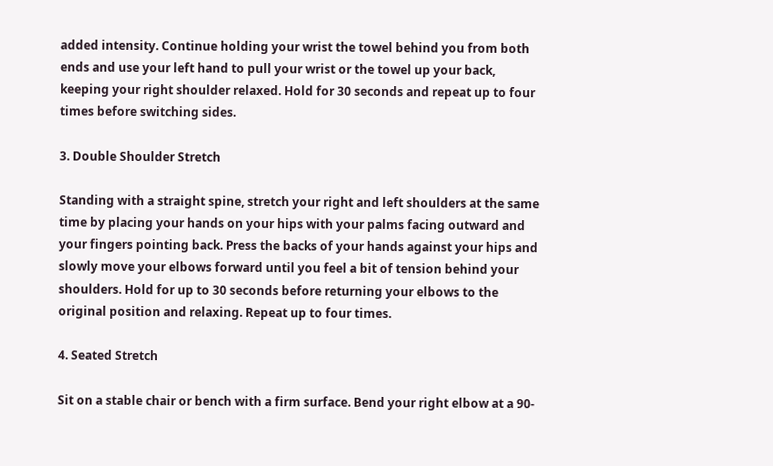added intensity. Continue holding your wrist the towel behind you from both ends and use your left hand to pull your wrist or the towel up your back, keeping your right shoulder relaxed. Hold for 30 seconds and repeat up to four times before switching sides.

3. Double Shoulder Stretch

Standing with a straight spine, stretch your right and left shoulders at the same time by placing your hands on your hips with your palms facing outward and your fingers pointing back. Press the backs of your hands against your hips and slowly move your elbows forward until you feel a bit of tension behind your shoulders. Hold for up to 30 seconds before returning your elbows to the original position and relaxing. Repeat up to four times.

4. Seated Stretch

Sit on a stable chair or bench with a firm surface. Bend your right elbow at a 90-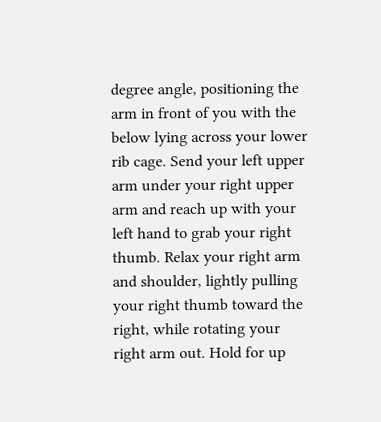degree angle, positioning the arm in front of you with the below lying across your lower rib cage. Send your left upper arm under your right upper arm and reach up with your left hand to grab your right thumb. Relax your right arm and shoulder, lightly pulling your right thumb toward the right, while rotating your right arm out. Hold for up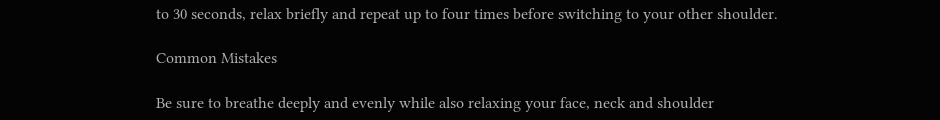to 30 seconds, relax briefly and repeat up to four times before switching to your other shoulder.

Common Mistakes

Be sure to breathe deeply and evenly while also relaxing your face, neck and shoulder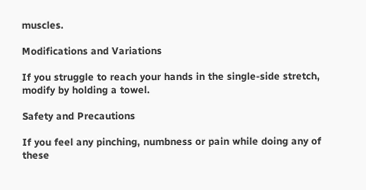muscles.

Modifications and Variations

If you struggle to reach your hands in the single-side stretch, modify by holding a towel.

Safety and Precautions

If you feel any pinching, numbness or pain while doing any of these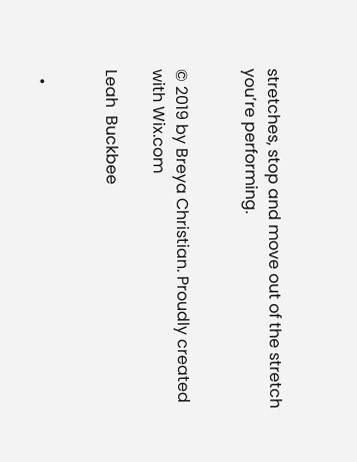stretches, stop and move out of the stretch you’re performing.


© 2019 by Breya Christian. Proudly created with Wix.com

Leah  Buckbee


  •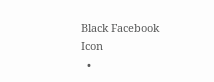Black Facebook Icon
  •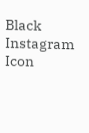Black Instagram Icon